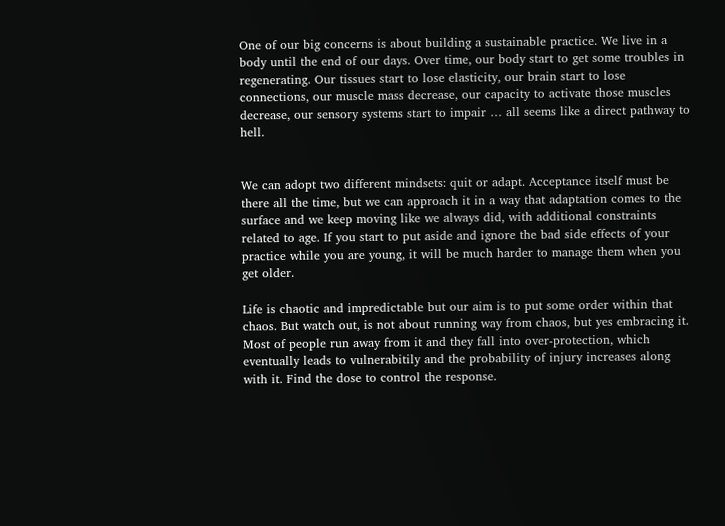One of our big concerns is about building a sustainable practice. We live in a body until the end of our days. Over time, our body start to get some troubles in regenerating. Our tissues start to lose elasticity, our brain start to lose connections, our muscle mass decrease, our capacity to activate those muscles decrease, our sensory systems start to impair … all seems like a direct pathway to hell.


We can adopt two different mindsets: quit or adapt. Acceptance itself must be there all the time, but we can approach it in a way that adaptation comes to the surface and we keep moving like we always did, with additional constraints related to age. If you start to put aside and ignore the bad side effects of your practice while you are young, it will be much harder to manage them when you get older.

Life is chaotic and impredictable but our aim is to put some order within that chaos. But watch out, is not about running way from chaos, but yes embracing it. Most of people run away from it and they fall into over-protection, which eventually leads to vulnerabitily and the probability of injury increases along with it. Find the dose to control the response.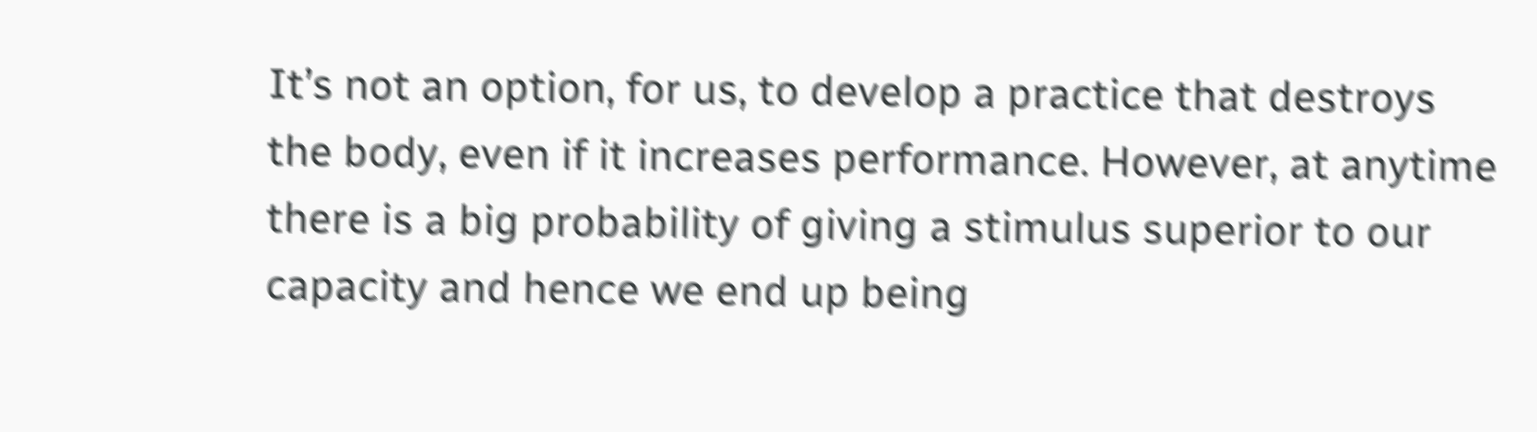It’s not an option, for us, to develop a practice that destroys the body, even if it increases performance. However, at anytime there is a big probability of giving a stimulus superior to our capacity and hence we end up being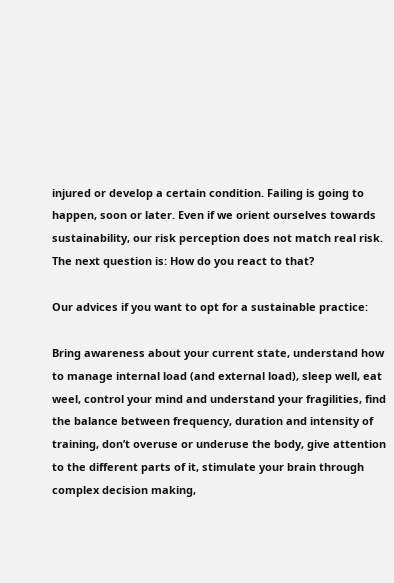injured or develop a certain condition. Failing is going to happen, soon or later. Even if we orient ourselves towards sustainability, our risk perception does not match real risk. The next question is: How do you react to that?

Our advices if you want to opt for a sustainable practice:

Bring awareness about your current state, understand how to manage internal load (and external load), sleep well, eat weel, control your mind and understand your fragilities, find the balance between frequency, duration and intensity of training, don’t overuse or underuse the body, give attention to the different parts of it, stimulate your brain through complex decision making,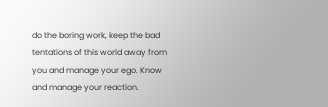do the boring work, keep the bad tentations of this world away from you and manage your ego. Know and manage your reaction.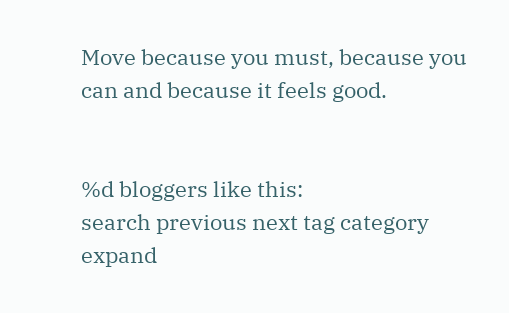Move because you must, because you can and because it feels good.


%d bloggers like this:
search previous next tag category expand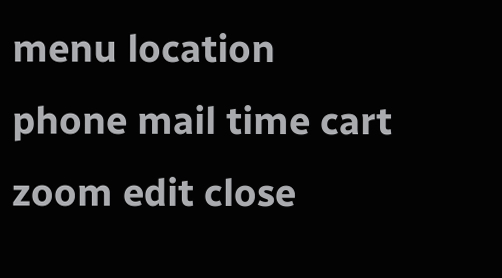menu location phone mail time cart zoom edit close